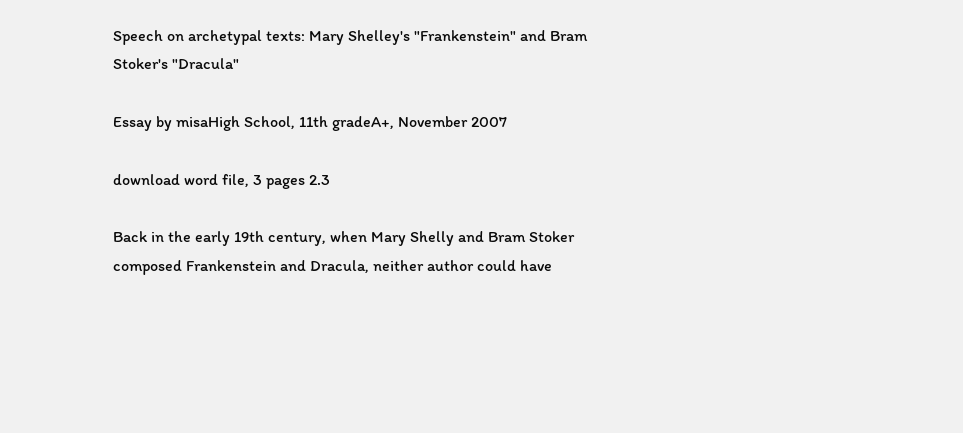Speech on archetypal texts: Mary Shelley's "Frankenstein" and Bram Stoker's "Dracula"

Essay by misaHigh School, 11th gradeA+, November 2007

download word file, 3 pages 2.3

Back in the early 19th century, when Mary Shelly and Bram Stoker composed Frankenstein and Dracula, neither author could have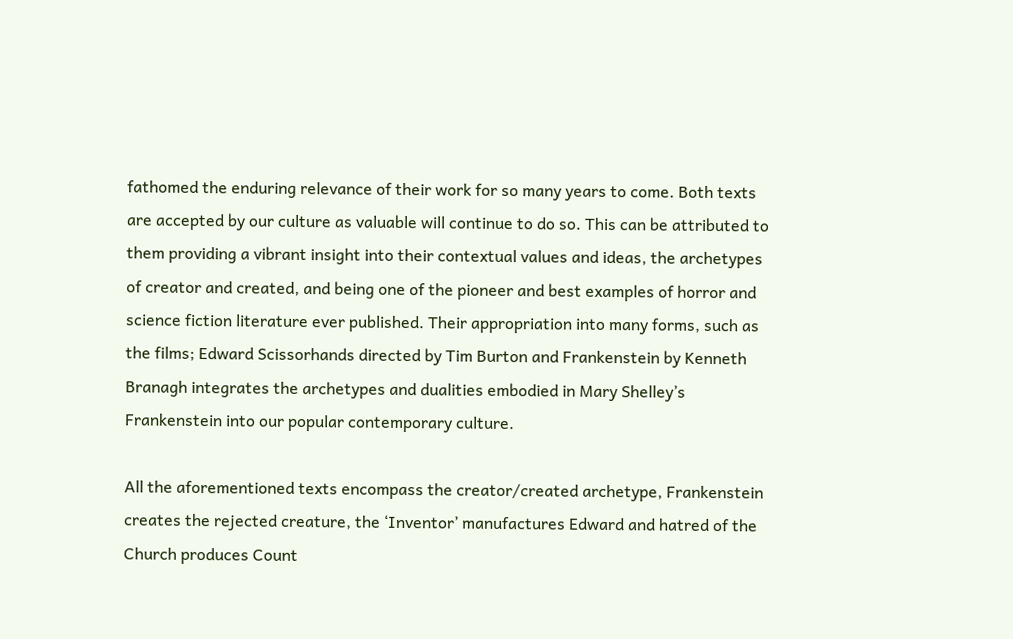fathomed the enduring relevance of their work for so many years to come. Both texts are accepted by our culture as valuable will continue to do so. This can be attributed to them providing a vibrant insight into their contextual values and ideas, the archetypes of creator and created, and being one of the pioneer and best examples of horror and science fiction literature ever published. Their appropriation into many forms, such as the films; Edward Scissorhands directed by Tim Burton and Frankenstein by Kenneth Branagh integrates the archetypes and dualities embodied in Mary Shelley’s Frankenstein into our popular contemporary culture.

All the aforementioned texts encompass the creator/created archetype, Frankenstein creates the rejected creature, the ‘Inventor’ manufactures Edward and hatred of the Church produces Count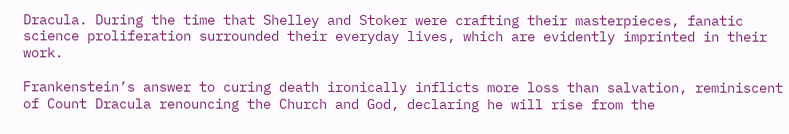Dracula. During the time that Shelley and Stoker were crafting their masterpieces, fanatic science proliferation surrounded their everyday lives, which are evidently imprinted in their work.

Frankenstein’s answer to curing death ironically inflicts more loss than salvation, reminiscent of Count Dracula renouncing the Church and God, declaring he will rise from the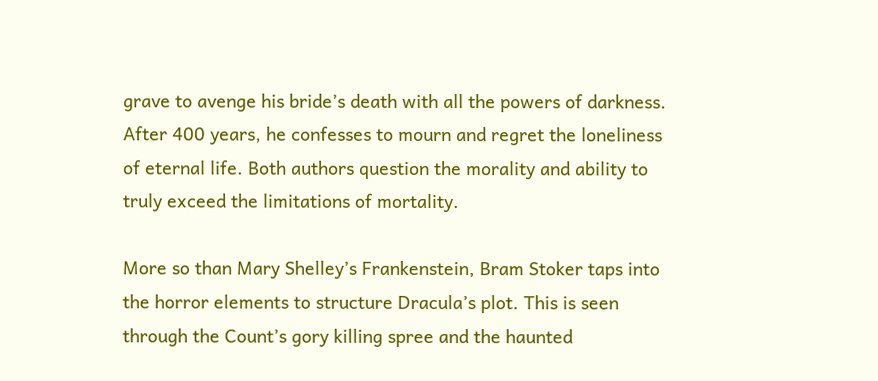grave to avenge his bride’s death with all the powers of darkness. After 400 years, he confesses to mourn and regret the loneliness of eternal life. Both authors question the morality and ability to truly exceed the limitations of mortality.

More so than Mary Shelley’s Frankenstein, Bram Stoker taps into the horror elements to structure Dracula’s plot. This is seen through the Count’s gory killing spree and the haunted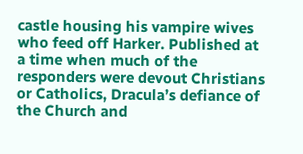castle housing his vampire wives who feed off Harker. Published at a time when much of the responders were devout Christians or Catholics, Dracula’s defiance of the Church and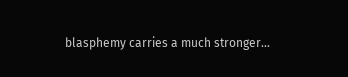blasphemy carries a much stronger...